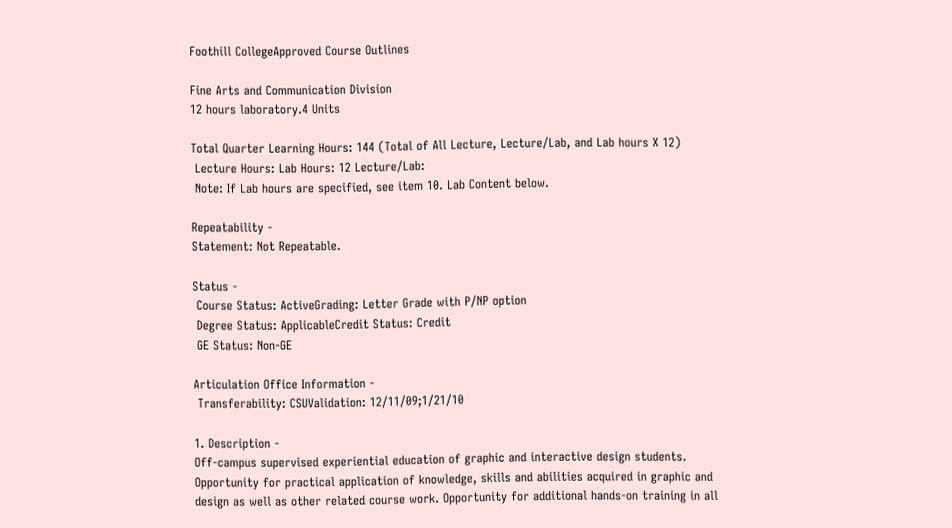Foothill CollegeApproved Course Outlines

Fine Arts and Communication Division
12 hours laboratory.4 Units

Total Quarter Learning Hours: 144 (Total of All Lecture, Lecture/Lab, and Lab hours X 12)
 Lecture Hours: Lab Hours: 12 Lecture/Lab:
 Note: If Lab hours are specified, see item 10. Lab Content below.

Repeatability -
Statement: Not Repeatable.

Status -
 Course Status: ActiveGrading: Letter Grade with P/NP option
 Degree Status: ApplicableCredit Status: Credit
 GE Status: Non-GE

Articulation Office Information -
 Transferability: CSUValidation: 12/11/09;1/21/10

1. Description -
Off-campus supervised experiential education of graphic and interactive design students. Opportunity for practical application of knowledge, skills and abilities acquired in graphic and design as well as other related course work. Opportunity for additional hands-on training in all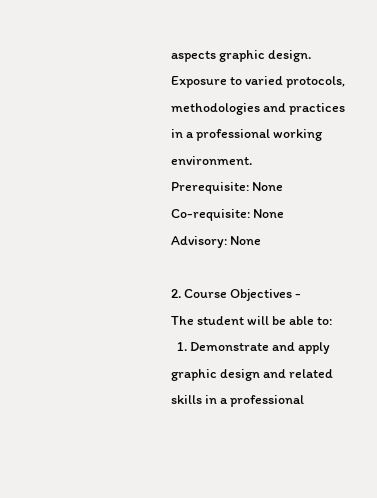aspects graphic design. Exposure to varied protocols, methodologies and practices in a professional working environment.
Prerequisite: None
Co-requisite: None
Advisory: None

2. Course Objectives -
The student will be able to:
  1. Demonstrate and apply graphic design and related skills in a professional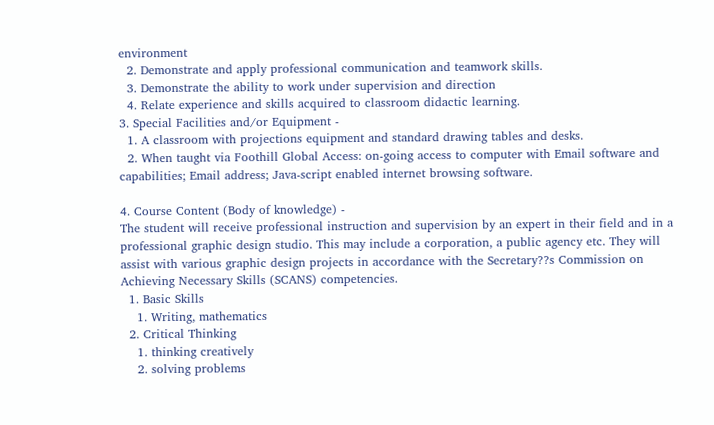environment
  2. Demonstrate and apply professional communication and teamwork skills.
  3. Demonstrate the ability to work under supervision and direction
  4. Relate experience and skills acquired to classroom didactic learning.
3. Special Facilities and/or Equipment -
  1. A classroom with projections equipment and standard drawing tables and desks.
  2. When taught via Foothill Global Access: on-going access to computer with Email software and capabilities; Email address; Java-script enabled internet browsing software.

4. Course Content (Body of knowledge) -
The student will receive professional instruction and supervision by an expert in their field and in a professional graphic design studio. This may include a corporation, a public agency etc. They will assist with various graphic design projects in accordance with the Secretary??s Commission on Achieving Necessary Skills (SCANS) competencies.
  1. Basic Skills
    1. Writing, mathematics
  2. Critical Thinking
    1. thinking creatively
    2. solving problems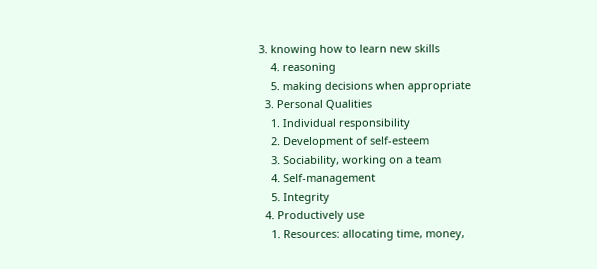3. knowing how to learn new skills
    4. reasoning
    5. making decisions when appropriate
  3. Personal Qualities
    1. Individual responsibility
    2. Development of self-esteem
    3. Sociability, working on a team
    4. Self-management
    5. Integrity
  4. Productively use
    1. Resources: allocating time, money,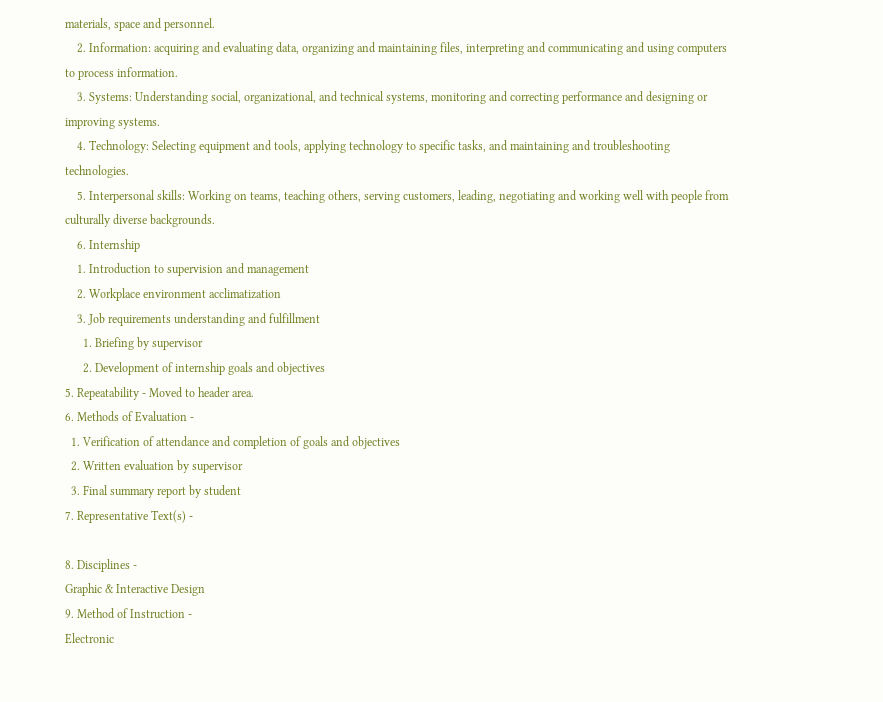materials, space and personnel.
    2. Information: acquiring and evaluating data, organizing and maintaining files, interpreting and communicating and using computers to process information.
    3. Systems: Understanding social, organizational, and technical systems, monitoring and correcting performance and designing or improving systems.
    4. Technology: Selecting equipment and tools, applying technology to specific tasks, and maintaining and troubleshooting technologies.
    5. Interpersonal skills: Working on teams, teaching others, serving customers, leading, negotiating and working well with people from culturally diverse backgrounds.
    6. Internship
    1. Introduction to supervision and management
    2. Workplace environment acclimatization
    3. Job requirements understanding and fulfillment
      1. Briefing by supervisor
      2. Development of internship goals and objectives
5. Repeatability - Moved to header area.
6. Methods of Evaluation -
  1. Verification of attendance and completion of goals and objectives
  2. Written evaluation by supervisor
  3. Final summary report by student
7. Representative Text(s) -

8. Disciplines -
Graphic & Interactive Design
9. Method of Instruction -
Electronic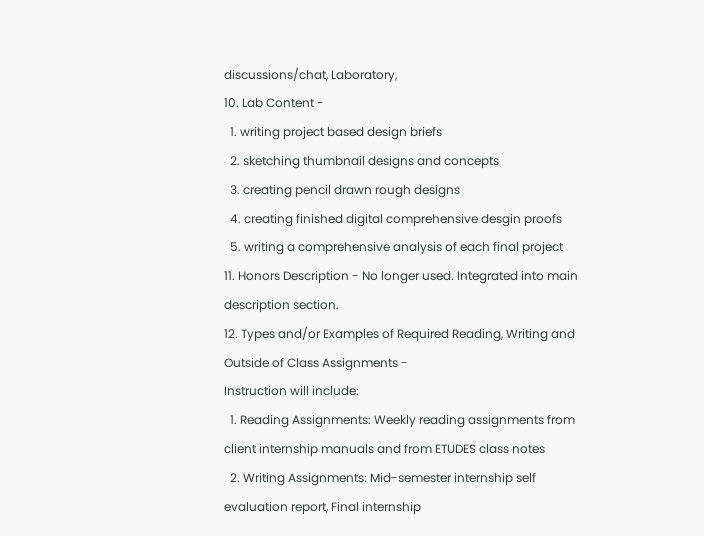discussions/chat, Laboratory,
10. Lab Content -
  1. writing project based design briefs
  2. sketching thumbnail designs and concepts
  3. creating pencil drawn rough designs
  4. creating finished digital comprehensive desgin proofs
  5. writing a comprehensive analysis of each final project
11. Honors Description - No longer used. Integrated into main description section.
12. Types and/or Examples of Required Reading, Writing and Outside of Class Assignments -
Instruction will include:
  1. Reading Assignments: Weekly reading assignments from client internship manuals and from ETUDES class notes
  2. Writing Assignments: Mid-semester internship self evaluation report, Final internship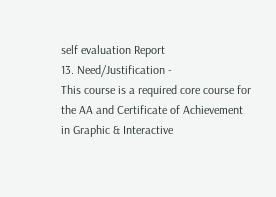self evaluation Report
13. Need/Justification -
This course is a required core course for the AA and Certificate of Achievement in Graphic & Interactive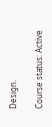Design.

Course status: Active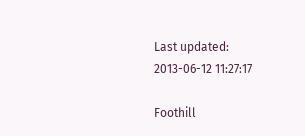Last updated: 2013-06-12 11:27:17

Foothill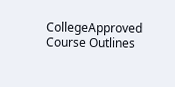CollegeApproved Course Outlines